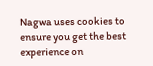Nagwa uses cookies to ensure you get the best experience on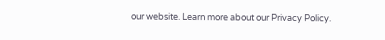our website. Learn more about our Privacy Policy.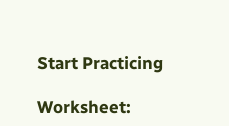Start Practicing

Worksheet: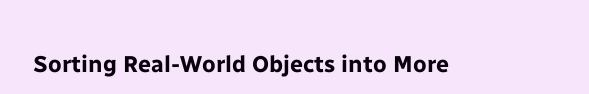Sorting Real-World Objects into More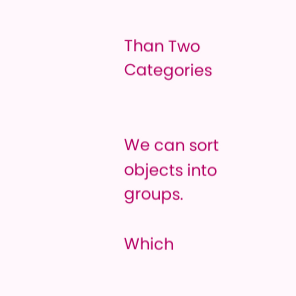Than Two Categories


We can sort objects into groups.

Which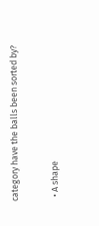category have the balls been sorted by?

  • A shape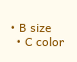• B size
  • C color